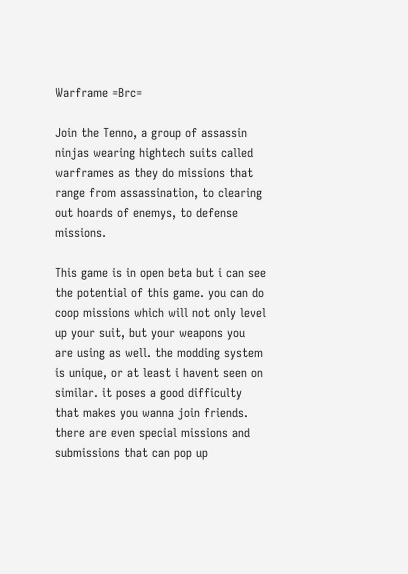Warframe =Brc=

Join the Tenno, a group of assassin ninjas wearing hightech suits called warframes as they do missions that range from assassination, to clearing out hoards of enemys, to defense missions.

This game is in open beta but i can see the potential of this game. you can do coop missions which will not only level up your suit, but your weapons you are using as well. the modding system is unique, or at least i havent seen on similar. it poses a good difficulty that makes you wanna join friends. there are even special missions and submissions that can pop up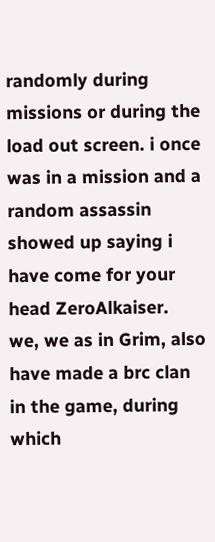randomly during missions or during the load out screen. i once was in a mission and a random assassin showed up saying i have come for your head ZeroAlkaiser.  we, we as in Grim, also have made a brc clan in the game, during which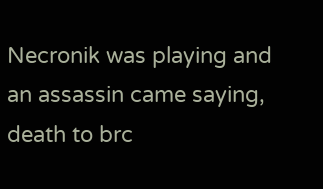Necronik was playing and an assassin came saying, death to brc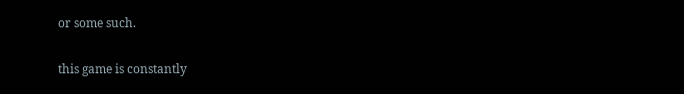or some such.

this game is constantly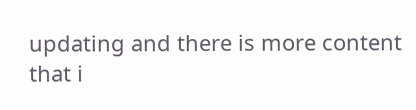updating and there is more content that i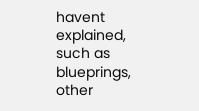havent explained, such as blueprings, other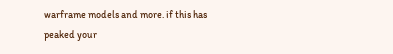warframe models and more. if this has peaked your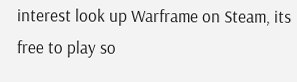interest look up Warframe on Steam, its free to play so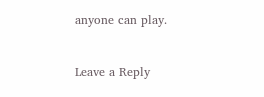anyone can play.


Leave a Reply